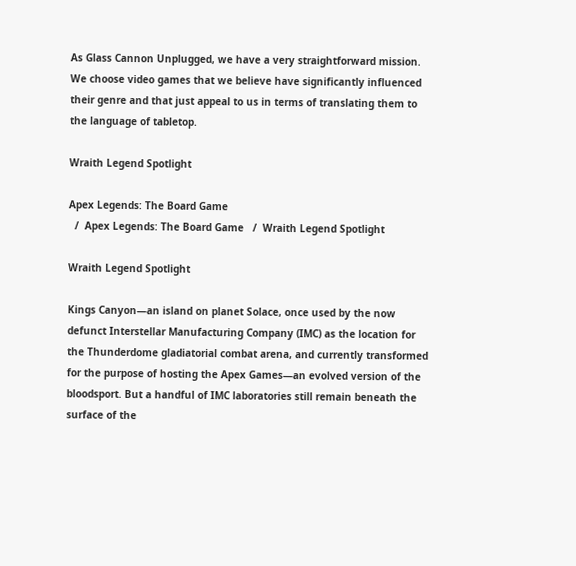As Glass Cannon Unplugged, we have a very straightforward mission. We choose video games that we believe have significantly influenced their genre and that just appeal to us in terms of translating them to the language of tabletop.

Wraith Legend Spotlight

Apex Legends: The Board Game
  /  Apex Legends: The Board Game   /  Wraith Legend Spotlight

Wraith Legend Spotlight

Kings Canyon—an island on planet Solace, once used by the now defunct Interstellar Manufacturing Company (IMC) as the location for the Thunderdome gladiatorial combat arena, and currently transformed for the purpose of hosting the Apex Games—an evolved version of the bloodsport. But a handful of IMC laboratories still remain beneath the surface of the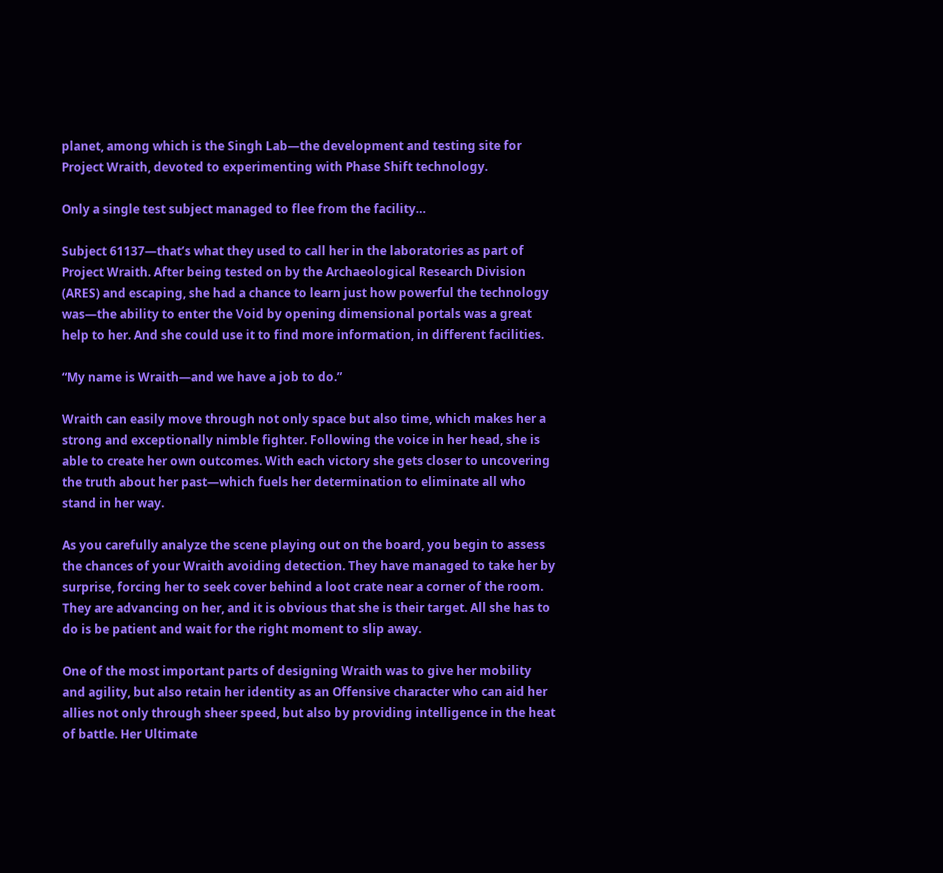planet, among which is the Singh Lab—the development and testing site for Project Wraith, devoted to experimenting with Phase Shift technology.

Only a single test subject managed to flee from the facility…

Subject 61137—that’s what they used to call her in the laboratories as part of Project Wraith. After being tested on by the Archaeological Research Division (ARES) and escaping, she had a chance to learn just how powerful the technology was—the ability to enter the Void by opening dimensional portals was a great help to her. And she could use it to find more information, in different facilities.

“My name is Wraith—and we have a job to do.”

Wraith can easily move through not only space but also time, which makes her a strong and exceptionally nimble fighter. Following the voice in her head, she is able to create her own outcomes. With each victory she gets closer to uncovering the truth about her past—which fuels her determination to eliminate all who stand in her way.

As you carefully analyze the scene playing out on the board, you begin to assess the chances of your Wraith avoiding detection. They have managed to take her by surprise, forcing her to seek cover behind a loot crate near a corner of the room. They are advancing on her, and it is obvious that she is their target. All she has to do is be patient and wait for the right moment to slip away.

One of the most important parts of designing Wraith was to give her mobility and agility, but also retain her identity as an Offensive character who can aid her allies not only through sheer speed, but also by providing intelligence in the heat of battle. Her Ultimate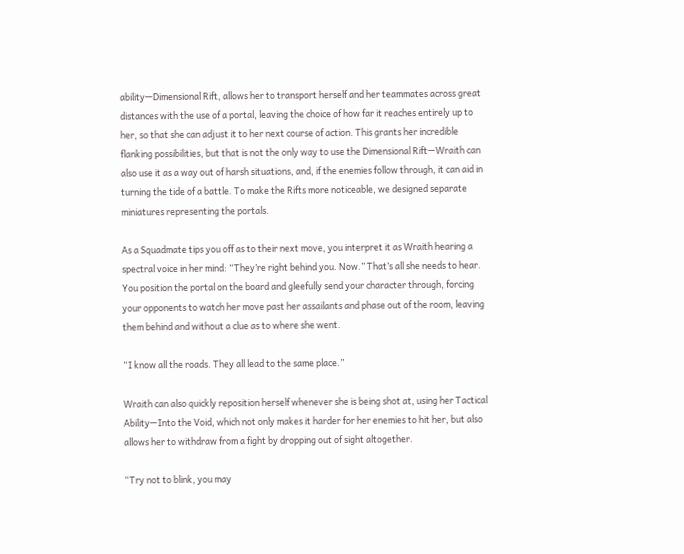ability—Dimensional Rift, allows her to transport herself and her teammates across great distances with the use of a portal, leaving the choice of how far it reaches entirely up to her, so that she can adjust it to her next course of action. This grants her incredible flanking possibilities, but that is not the only way to use the Dimensional Rift—Wraith can also use it as a way out of harsh situations, and, if the enemies follow through, it can aid in turning the tide of a battle. To make the Rifts more noticeable, we designed separate miniatures representing the portals.

As a Squadmate tips you off as to their next move, you interpret it as Wraith hearing a spectral voice in her mind: “They’re right behind you. Now.” That’s all she needs to hear. You position the portal on the board and gleefully send your character through, forcing your opponents to watch her move past her assailants and phase out of the room, leaving them behind and without a clue as to where she went.

“I know all the roads. They all lead to the same place.”

Wraith can also quickly reposition herself whenever she is being shot at, using her Tactical Ability—Into the Void, which not only makes it harder for her enemies to hit her, but also allows her to withdraw from a fight by dropping out of sight altogether.

“Try not to blink, you may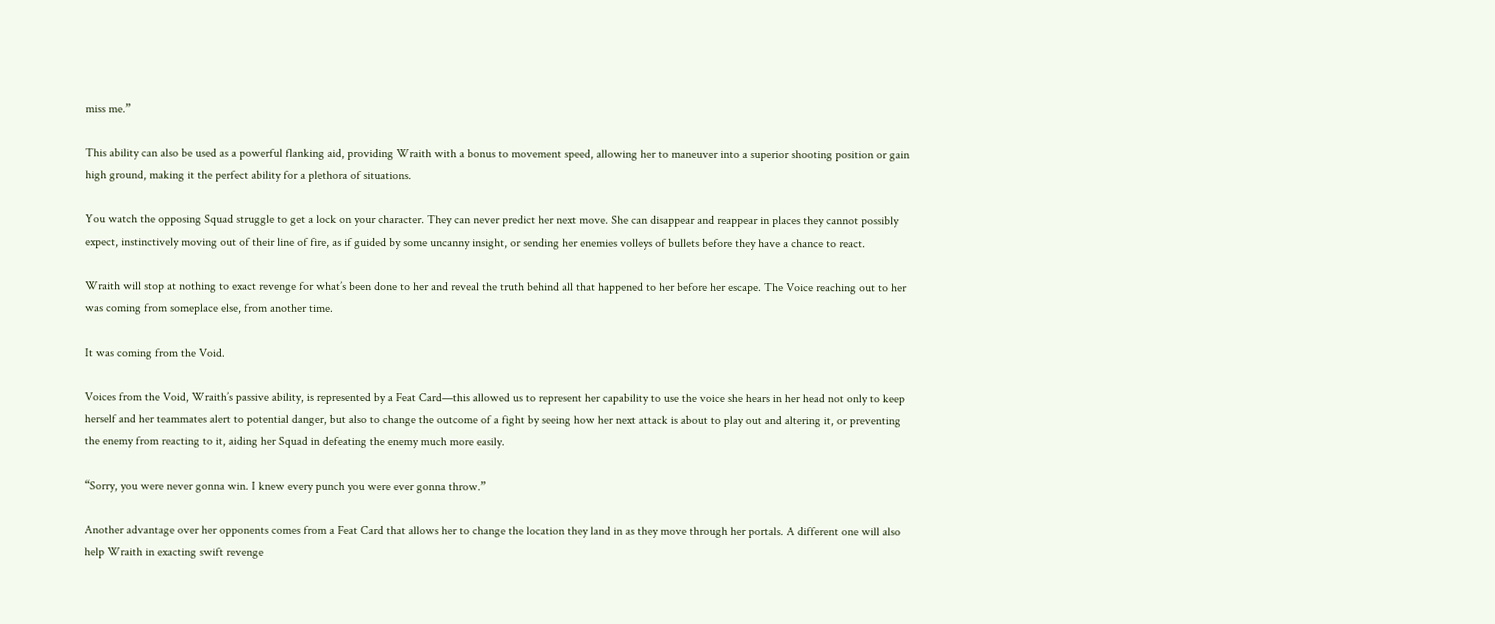miss me.”

This ability can also be used as a powerful flanking aid, providing Wraith with a bonus to movement speed, allowing her to maneuver into a superior shooting position or gain high ground, making it the perfect ability for a plethora of situations.

You watch the opposing Squad struggle to get a lock on your character. They can never predict her next move. She can disappear and reappear in places they cannot possibly expect, instinctively moving out of their line of fire, as if guided by some uncanny insight, or sending her enemies volleys of bullets before they have a chance to react.

Wraith will stop at nothing to exact revenge for what’s been done to her and reveal the truth behind all that happened to her before her escape. The Voice reaching out to her was coming from someplace else, from another time.

It was coming from the Void.

Voices from the Void, Wraith’s passive ability, is represented by a Feat Card—this allowed us to represent her capability to use the voice she hears in her head not only to keep herself and her teammates alert to potential danger, but also to change the outcome of a fight by seeing how her next attack is about to play out and altering it, or preventing the enemy from reacting to it, aiding her Squad in defeating the enemy much more easily.

“Sorry, you were never gonna win. I knew every punch you were ever gonna throw.”

Another advantage over her opponents comes from a Feat Card that allows her to change the location they land in as they move through her portals. A different one will also help Wraith in exacting swift revenge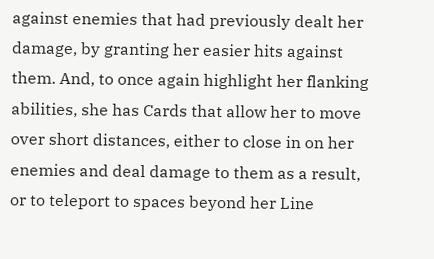against enemies that had previously dealt her damage, by granting her easier hits against them. And, to once again highlight her flanking abilities, she has Cards that allow her to move over short distances, either to close in on her enemies and deal damage to them as a result, or to teleport to spaces beyond her Line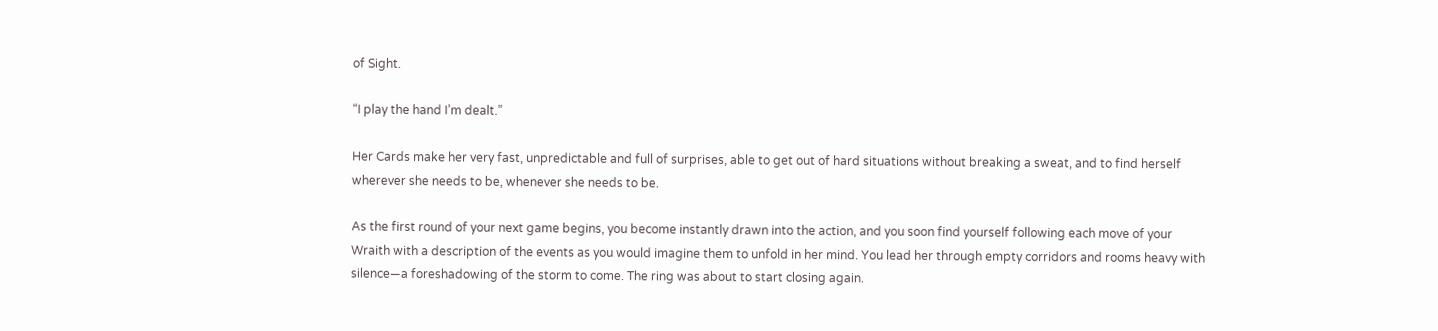of Sight.

“I play the hand I’m dealt.”

Her Cards make her very fast, unpredictable and full of surprises, able to get out of hard situations without breaking a sweat, and to find herself wherever she needs to be, whenever she needs to be.

As the first round of your next game begins, you become instantly drawn into the action, and you soon find yourself following each move of your Wraith with a description of the events as you would imagine them to unfold in her mind. You lead her through empty corridors and rooms heavy with silence—a foreshadowing of the storm to come. The ring was about to start closing again.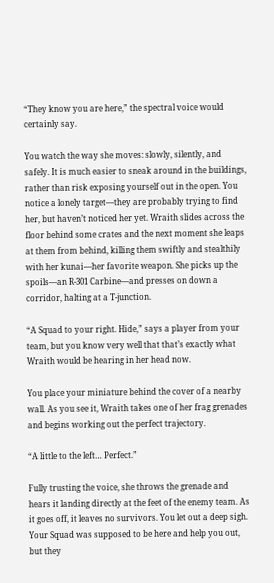“They know you are here,” the spectral voice would certainly say.

You watch the way she moves: slowly, silently, and safely. It is much easier to sneak around in the buildings, rather than risk exposing yourself out in the open. You notice a lonely target—they are probably trying to find her, but haven’t noticed her yet. Wraith slides across the floor behind some crates and the next moment she leaps at them from behind, killing them swiftly and stealthily with her kunai—her favorite weapon. She picks up the spoils—an R-301 Carbine—and presses on down a corridor, halting at a T-junction.

“A Squad to your right. Hide,” says a player from your team, but you know very well that that’s exactly what Wraith would be hearing in her head now.

You place your miniature behind the cover of a nearby wall. As you see it, Wraith takes one of her frag grenades and begins working out the perfect trajectory.

“A little to the left… Perfect.”

Fully trusting the voice, she throws the grenade and hears it landing directly at the feet of the enemy team. As it goes off, it leaves no survivors. You let out a deep sigh. Your Squad was supposed to be here and help you out, but they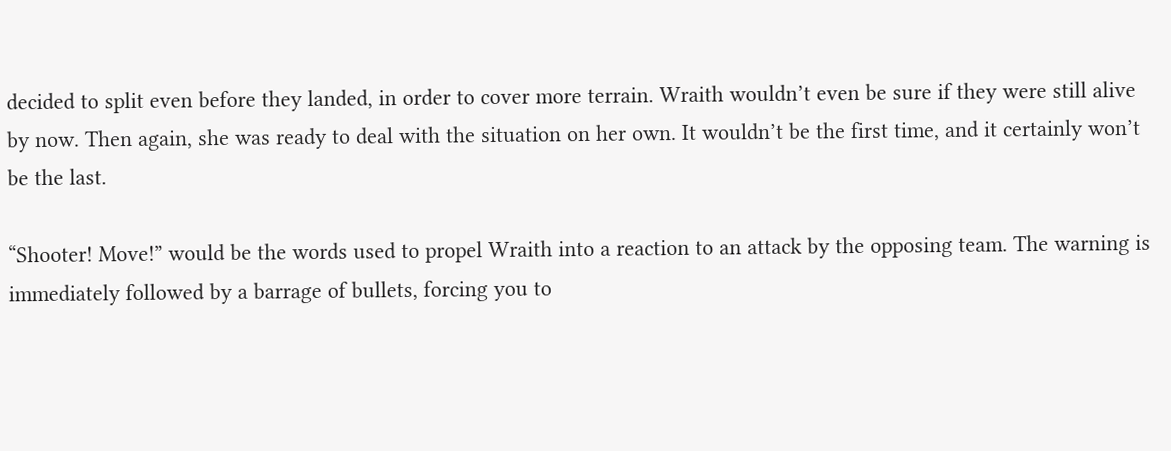decided to split even before they landed, in order to cover more terrain. Wraith wouldn’t even be sure if they were still alive by now. Then again, she was ready to deal with the situation on her own. It wouldn’t be the first time, and it certainly won’t be the last.

“Shooter! Move!” would be the words used to propel Wraith into a reaction to an attack by the opposing team. The warning is immediately followed by a barrage of bullets, forcing you to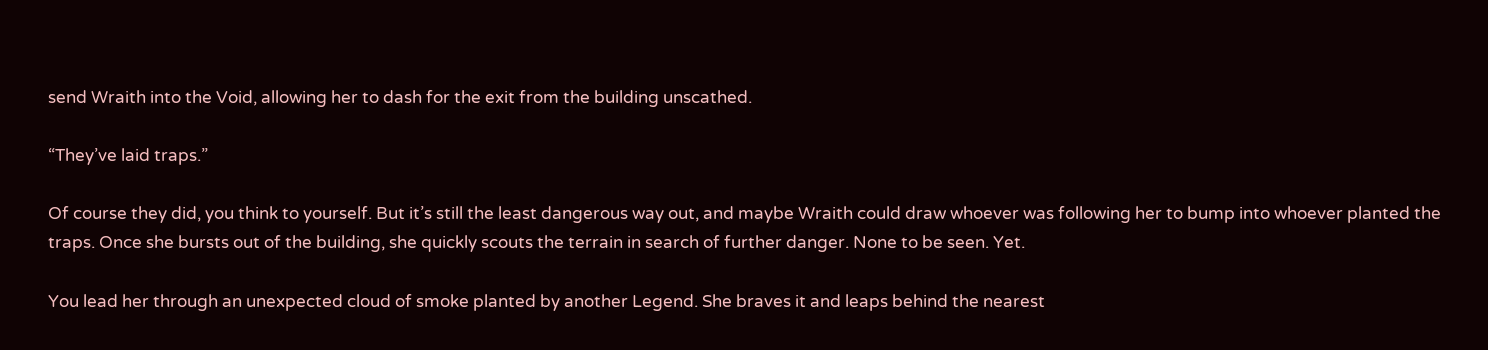send Wraith into the Void, allowing her to dash for the exit from the building unscathed.

“They’ve laid traps.”

Of course they did, you think to yourself. But it’s still the least dangerous way out, and maybe Wraith could draw whoever was following her to bump into whoever planted the traps. Once she bursts out of the building, she quickly scouts the terrain in search of further danger. None to be seen. Yet.

You lead her through an unexpected cloud of smoke planted by another Legend. She braves it and leaps behind the nearest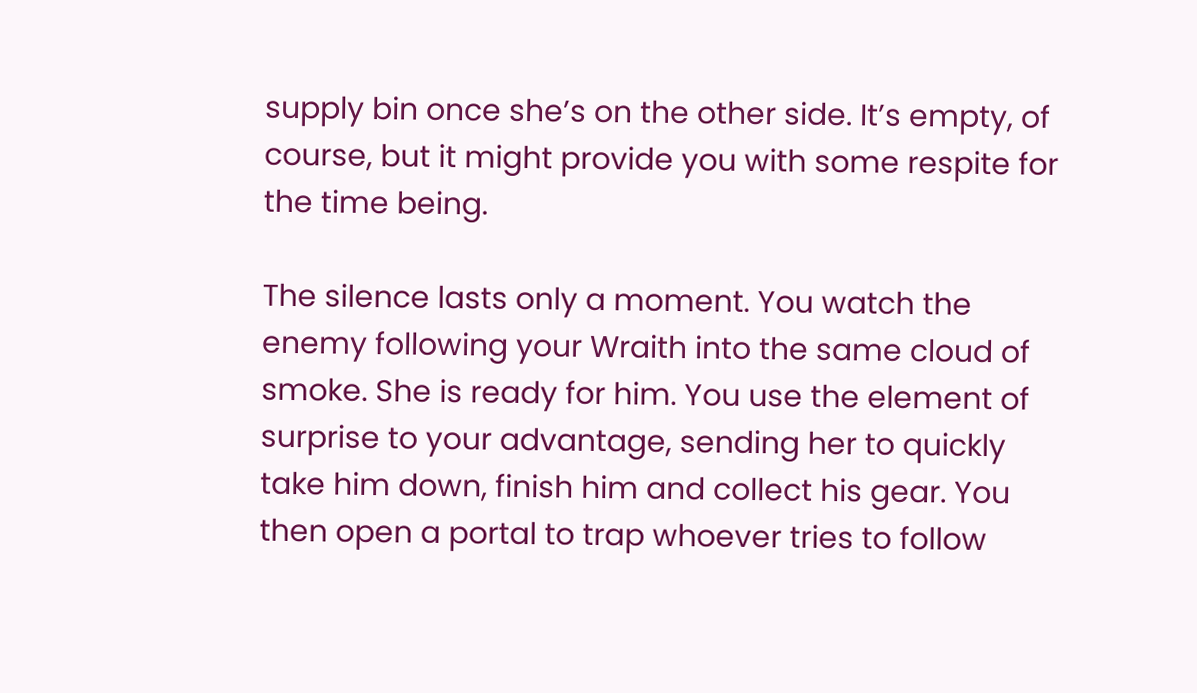supply bin once she’s on the other side. It’s empty, of course, but it might provide you with some respite for the time being.

The silence lasts only a moment. You watch the enemy following your Wraith into the same cloud of smoke. She is ready for him. You use the element of surprise to your advantage, sending her to quickly take him down, finish him and collect his gear. You then open a portal to trap whoever tries to follow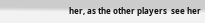her, as the other players  see her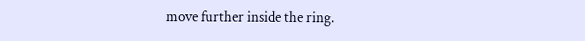move further inside the ring.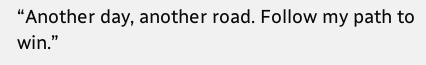“Another day, another road. Follow my path to win.”